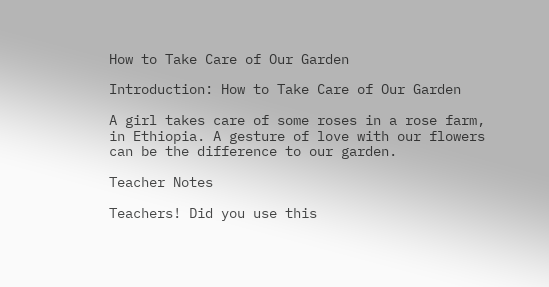How to Take Care of Our Garden

Introduction: How to Take Care of Our Garden

A girl takes care of some roses in a rose farm, in Ethiopia. A gesture of love with our flowers can be the difference to our garden.

Teacher Notes

Teachers! Did you use this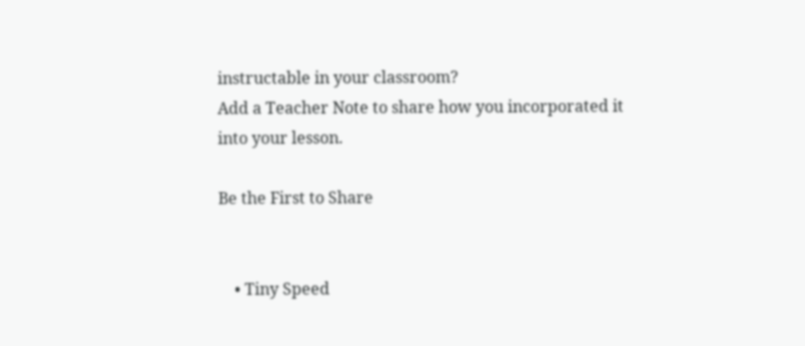instructable in your classroom?
Add a Teacher Note to share how you incorporated it into your lesson.

Be the First to Share


    • Tiny Speed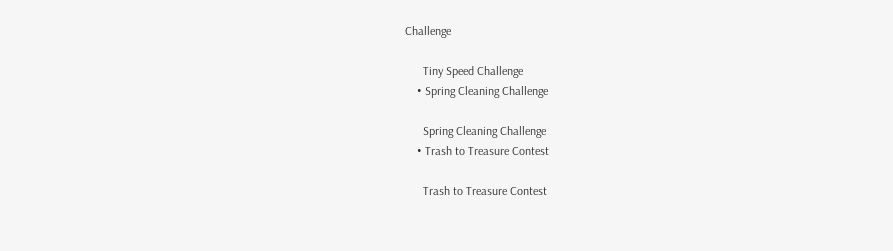Challenge

      Tiny Speed Challenge
    • Spring Cleaning Challenge

      Spring Cleaning Challenge
    • Trash to Treasure Contest

      Trash to Treasure Contest